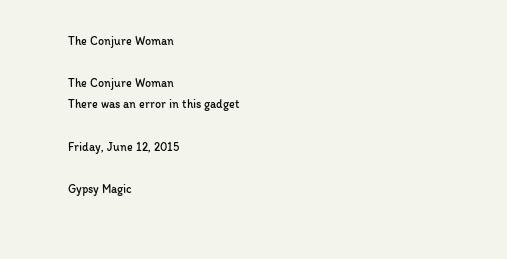The Conjure Woman

The Conjure Woman
There was an error in this gadget

Friday, June 12, 2015

Gypsy Magic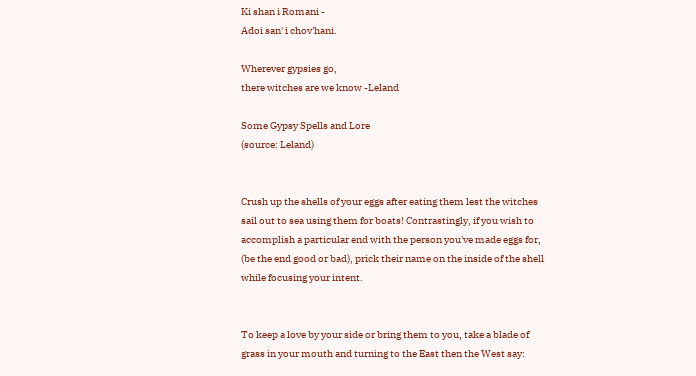Ki shan i Romani -
Adoi san' i chov'hani.

Wherever gypsies go,
there witches are we know -Leland

Some Gypsy Spells and Lore
(source: Leland)


Crush up the shells of your eggs after eating them lest the witches sail out to sea using them for boats! Contrastingly, if you wish to accomplish a particular end with the person you've made eggs for, (be the end good or bad), prick their name on the inside of the shell while focusing your intent.


To keep a love by your side or bring them to you, take a blade of grass in your mouth and turning to the East then the West say: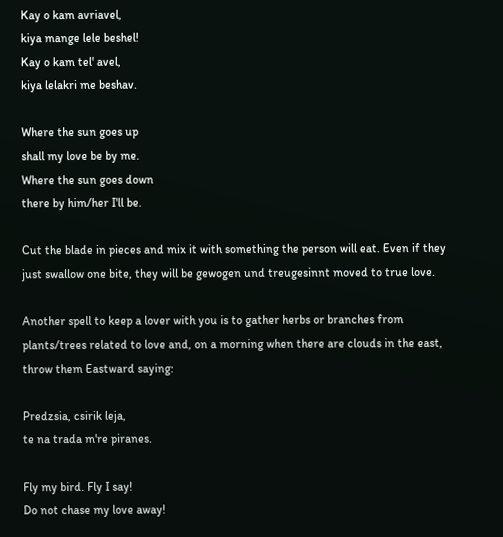Kay o kam avriavel,
kiya mange lele beshel!
Kay o kam tel' avel,
kiya lelakri me beshav.

Where the sun goes up
shall my love be by me.
Where the sun goes down
there by him/her I'll be.

Cut the blade in pieces and mix it with something the person will eat. Even if they just swallow one bite, they will be gewogen und treugesinnt moved to true love.

Another spell to keep a lover with you is to gather herbs or branches from plants/trees related to love and, on a morning when there are clouds in the east, throw them Eastward saying:

Predzsia, csirik leja,
te na trada m're piranes.

Fly my bird. Fly I say!
Do not chase my love away!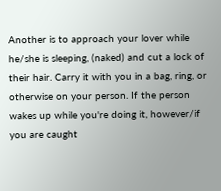Another is to approach your lover while he/she is sleeping, (naked) and cut a lock of their hair. Carry it with you in a bag, ring, or otherwise on your person. If the person wakes up while you're doing it, however/if you are caught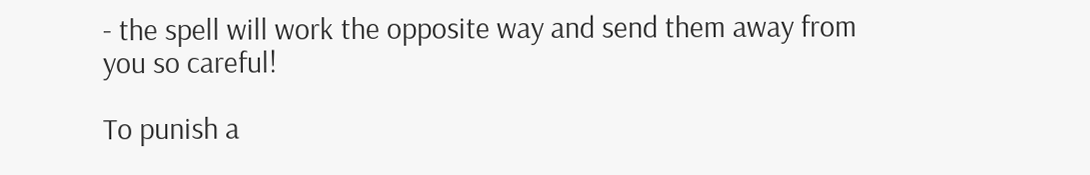- the spell will work the opposite way and send them away from you so careful!

To punish a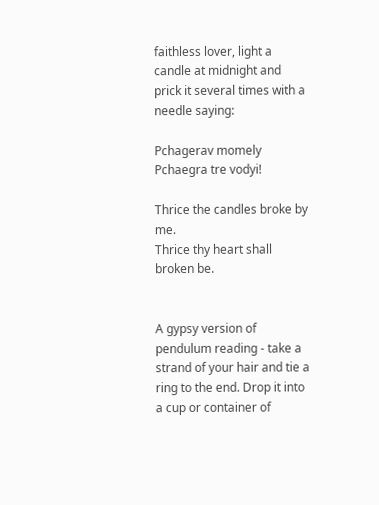faithless lover, light a candle at midnight and prick it several times with a needle saying:

Pchagerav momely
Pchaegra tre vodyi!

Thrice the candles broke by me.
Thrice thy heart shall broken be.


A gypsy version of pendulum reading - take a strand of your hair and tie a ring to the end. Drop it into a cup or container of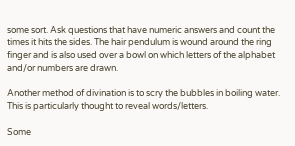some sort. Ask questions that have numeric answers and count the times it hits the sides. The hair pendulum is wound around the ring finger and is also used over a bowl on which letters of the alphabet and/or numbers are drawn.

Another method of divination is to scry the bubbles in boiling water. This is particularly thought to reveal words/letters.

Some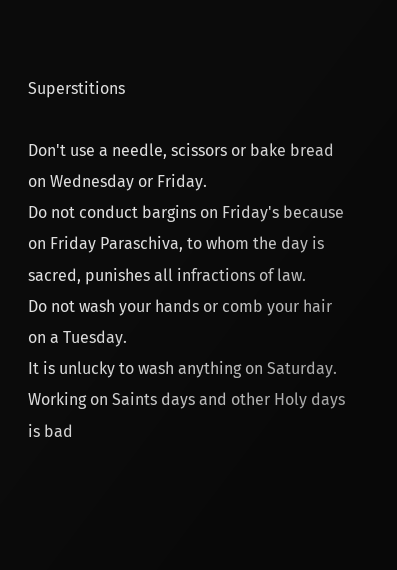Superstitions

Don't use a needle, scissors or bake bread on Wednesday or Friday.
Do not conduct bargins on Friday's because on Friday Paraschiva, to whom the day is sacred, punishes all infractions of law.
Do not wash your hands or comb your hair on a Tuesday.
It is unlucky to wash anything on Saturday.
Working on Saints days and other Holy days is bad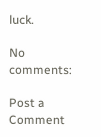luck.

No comments:

Post a Comment